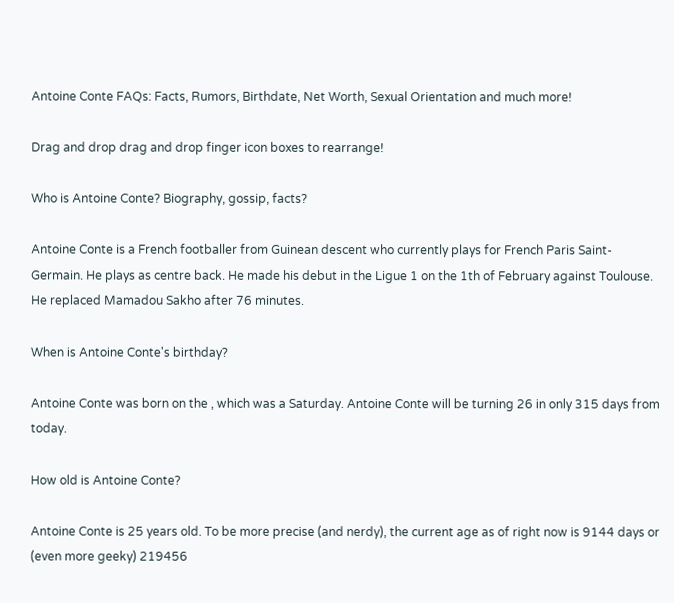Antoine Conte FAQs: Facts, Rumors, Birthdate, Net Worth, Sexual Orientation and much more!

Drag and drop drag and drop finger icon boxes to rearrange!

Who is Antoine Conte? Biography, gossip, facts?

Antoine Conte is a French footballer from Guinean descent who currently plays for French Paris Saint-Germain. He plays as centre back. He made his debut in the Ligue 1 on the 1th of February against Toulouse. He replaced Mamadou Sakho after 76 minutes.

When is Antoine Conte's birthday?

Antoine Conte was born on the , which was a Saturday. Antoine Conte will be turning 26 in only 315 days from today.

How old is Antoine Conte?

Antoine Conte is 25 years old. To be more precise (and nerdy), the current age as of right now is 9144 days or (even more geeky) 219456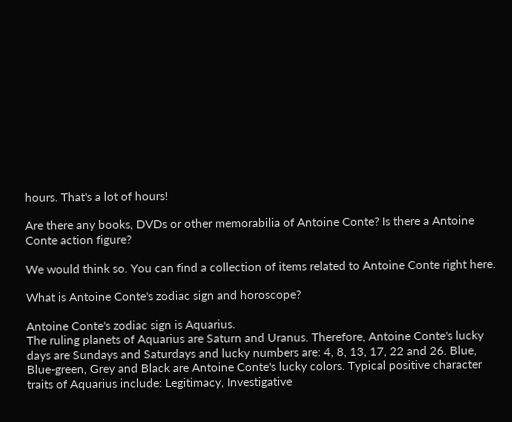hours. That's a lot of hours!

Are there any books, DVDs or other memorabilia of Antoine Conte? Is there a Antoine Conte action figure?

We would think so. You can find a collection of items related to Antoine Conte right here.

What is Antoine Conte's zodiac sign and horoscope?

Antoine Conte's zodiac sign is Aquarius.
The ruling planets of Aquarius are Saturn and Uranus. Therefore, Antoine Conte's lucky days are Sundays and Saturdays and lucky numbers are: 4, 8, 13, 17, 22 and 26. Blue, Blue-green, Grey and Black are Antoine Conte's lucky colors. Typical positive character traits of Aquarius include: Legitimacy, Investigative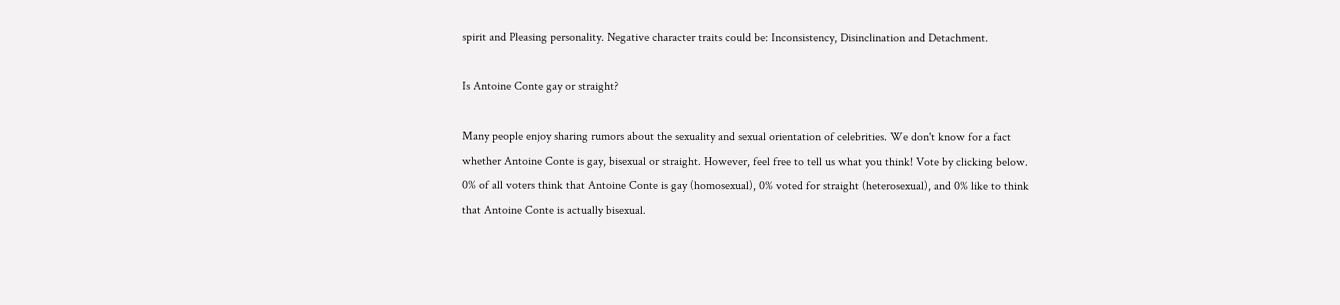spirit and Pleasing personality. Negative character traits could be: Inconsistency, Disinclination and Detachment.

Is Antoine Conte gay or straight?

Many people enjoy sharing rumors about the sexuality and sexual orientation of celebrities. We don't know for a fact whether Antoine Conte is gay, bisexual or straight. However, feel free to tell us what you think! Vote by clicking below.
0% of all voters think that Antoine Conte is gay (homosexual), 0% voted for straight (heterosexual), and 0% like to think that Antoine Conte is actually bisexual.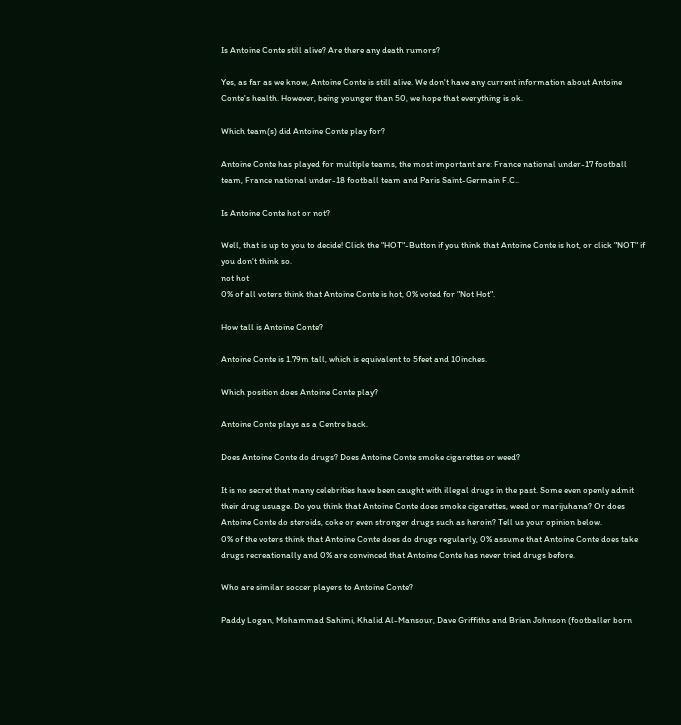Is Antoine Conte still alive? Are there any death rumors?

Yes, as far as we know, Antoine Conte is still alive. We don't have any current information about Antoine Conte's health. However, being younger than 50, we hope that everything is ok.

Which team(s) did Antoine Conte play for?

Antoine Conte has played for multiple teams, the most important are: France national under-17 football team, France national under-18 football team and Paris Saint-Germain F.C..

Is Antoine Conte hot or not?

Well, that is up to you to decide! Click the "HOT"-Button if you think that Antoine Conte is hot, or click "NOT" if you don't think so.
not hot
0% of all voters think that Antoine Conte is hot, 0% voted for "Not Hot".

How tall is Antoine Conte?

Antoine Conte is 1.79m tall, which is equivalent to 5feet and 10inches.

Which position does Antoine Conte play?

Antoine Conte plays as a Centre back.

Does Antoine Conte do drugs? Does Antoine Conte smoke cigarettes or weed?

It is no secret that many celebrities have been caught with illegal drugs in the past. Some even openly admit their drug usuage. Do you think that Antoine Conte does smoke cigarettes, weed or marijuhana? Or does Antoine Conte do steroids, coke or even stronger drugs such as heroin? Tell us your opinion below.
0% of the voters think that Antoine Conte does do drugs regularly, 0% assume that Antoine Conte does take drugs recreationally and 0% are convinced that Antoine Conte has never tried drugs before.

Who are similar soccer players to Antoine Conte?

Paddy Logan, Mohammad Sahimi, Khalid Al-Mansour, Dave Griffiths and Brian Johnson (footballer born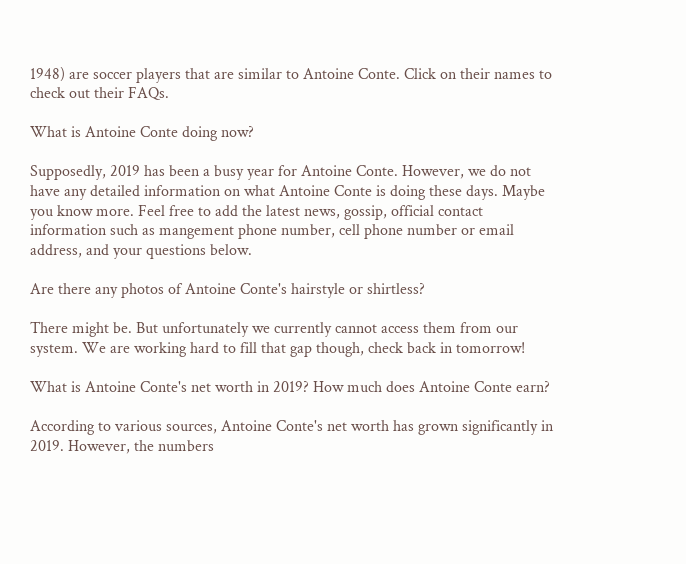1948) are soccer players that are similar to Antoine Conte. Click on their names to check out their FAQs.

What is Antoine Conte doing now?

Supposedly, 2019 has been a busy year for Antoine Conte. However, we do not have any detailed information on what Antoine Conte is doing these days. Maybe you know more. Feel free to add the latest news, gossip, official contact information such as mangement phone number, cell phone number or email address, and your questions below.

Are there any photos of Antoine Conte's hairstyle or shirtless?

There might be. But unfortunately we currently cannot access them from our system. We are working hard to fill that gap though, check back in tomorrow!

What is Antoine Conte's net worth in 2019? How much does Antoine Conte earn?

According to various sources, Antoine Conte's net worth has grown significantly in 2019. However, the numbers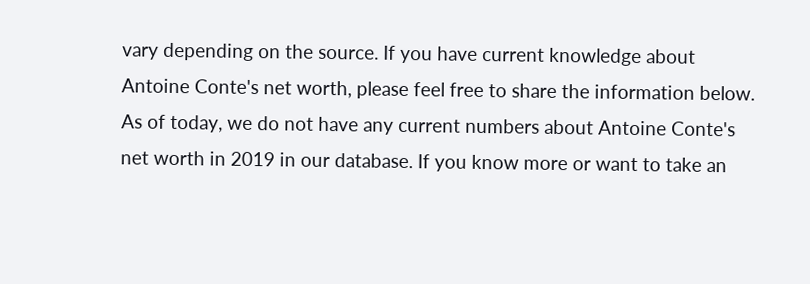vary depending on the source. If you have current knowledge about Antoine Conte's net worth, please feel free to share the information below.
As of today, we do not have any current numbers about Antoine Conte's net worth in 2019 in our database. If you know more or want to take an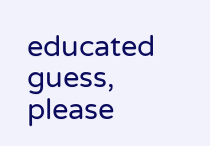educated guess, please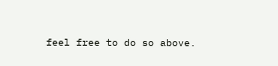feel free to do so above.